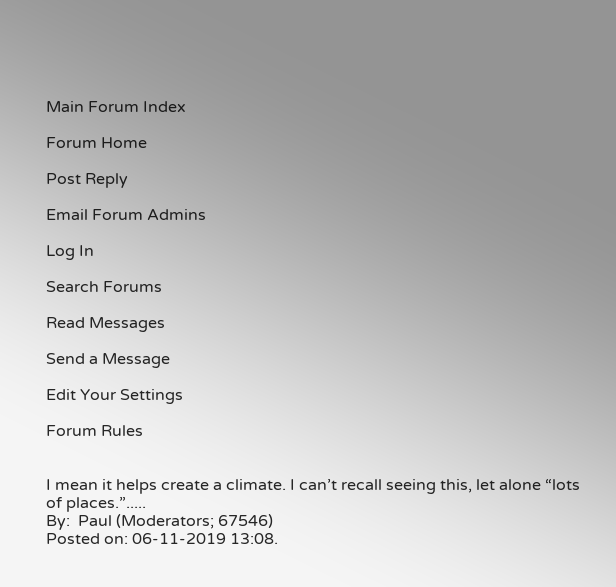Main Forum Index

Forum Home

Post Reply

Email Forum Admins

Log In

Search Forums

Read Messages

Send a Message

Edit Your Settings

Forum Rules


I mean it helps create a climate. I can’t recall seeing this, let alone “lots of places.”.....
By:  Paul (Moderators; 67546)
Posted on: 06-11-2019 13:08.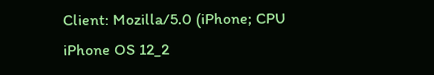Client: Mozilla/5.0 (iPhone; CPU iPhone OS 12_2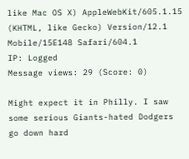like Mac OS X) AppleWebKit/605.1.15 (KHTML, like Gecko) Version/12.1 Mobile/15E148 Safari/604.1
IP: Logged
Message views: 29 (Score: 0)

Might expect it in Philly. I saw some serious Giants-hated Dodgers go down hard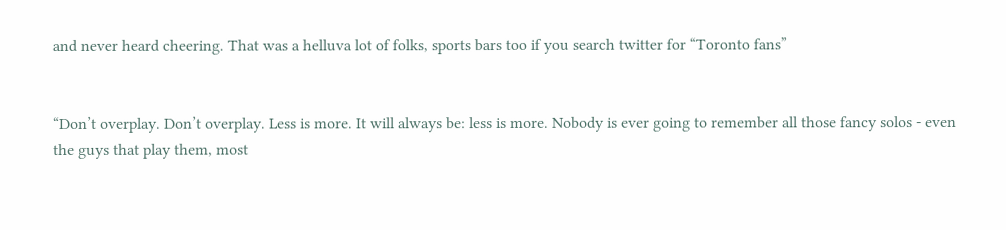and never heard cheering. That was a helluva lot of folks, sports bars too if you search twitter for “Toronto fans”


“Don’t overplay. Don’t overplay. Less is more. It will always be: less is more. Nobody is ever going to remember all those fancy solos - even the guys that play them, most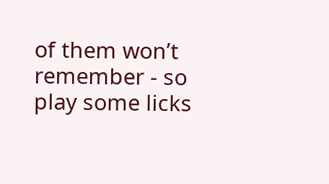of them won’t remember - so play some licks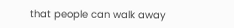that people can walk away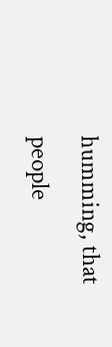humming, that people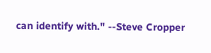can identify with." --Steve Cropper